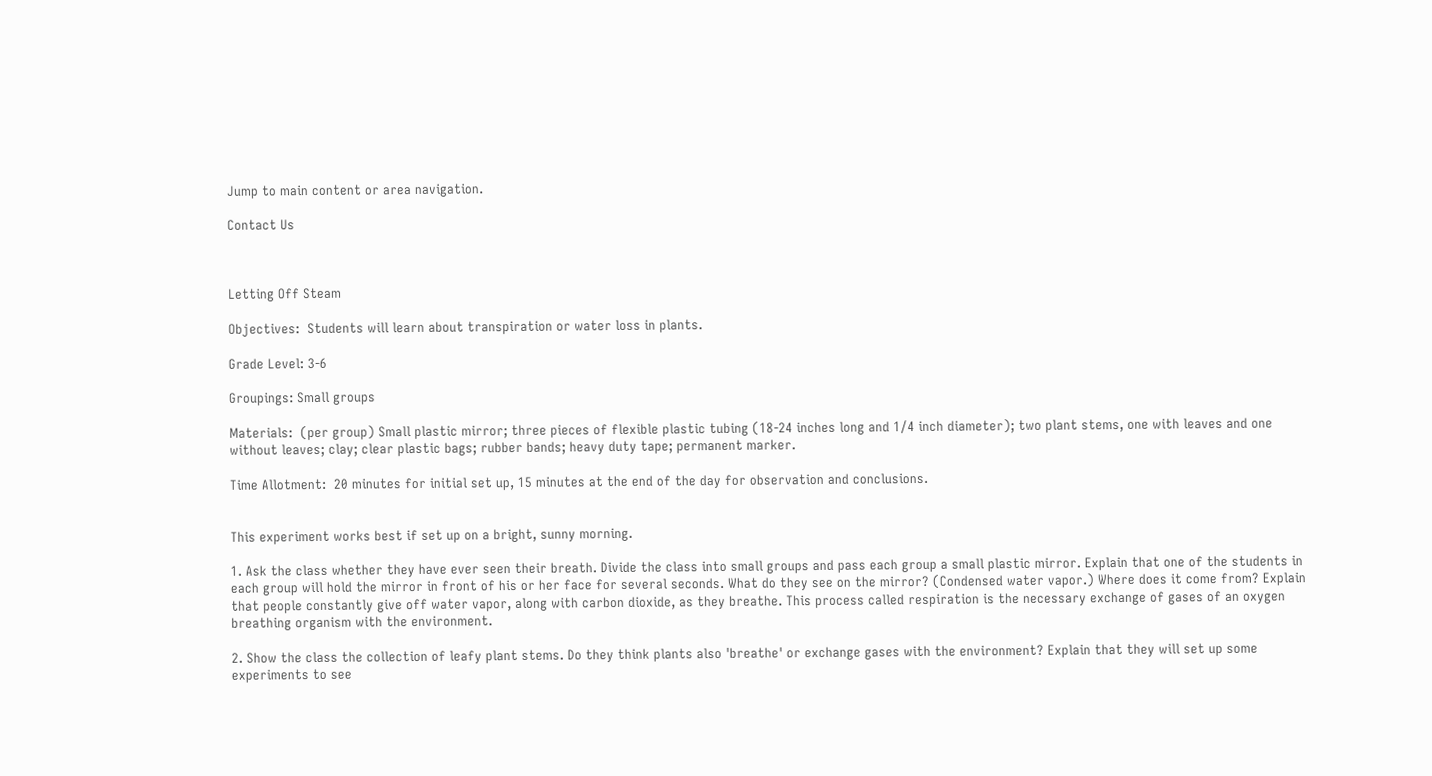Jump to main content or area navigation.

Contact Us



Letting Off Steam

Objectives:  Students will learn about transpiration or water loss in plants.

Grade Level: 3-6

Groupings: Small groups

Materials:  (per group) Small plastic mirror; three pieces of flexible plastic tubing (18-24 inches long and 1/4 inch diameter); two plant stems, one with leaves and one without leaves; clay; clear plastic bags; rubber bands; heavy duty tape; permanent marker.

Time Allotment:  20 minutes for initial set up, 15 minutes at the end of the day for observation and conclusions.


This experiment works best if set up on a bright, sunny morning.

1. Ask the class whether they have ever seen their breath. Divide the class into small groups and pass each group a small plastic mirror. Explain that one of the students in each group will hold the mirror in front of his or her face for several seconds. What do they see on the mirror? (Condensed water vapor.) Where does it come from? Explain that people constantly give off water vapor, along with carbon dioxide, as they breathe. This process called respiration is the necessary exchange of gases of an oxygen breathing organism with the environment.

2. Show the class the collection of leafy plant stems. Do they think plants also 'breathe' or exchange gases with the environment? Explain that they will set up some experiments to see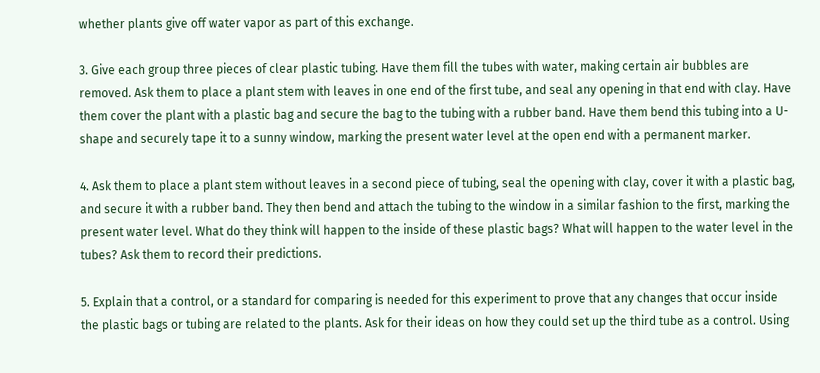whether plants give off water vapor as part of this exchange.

3. Give each group three pieces of clear plastic tubing. Have them fill the tubes with water, making certain air bubbles are removed. Ask them to place a plant stem with leaves in one end of the first tube, and seal any opening in that end with clay. Have them cover the plant with a plastic bag and secure the bag to the tubing with a rubber band. Have them bend this tubing into a U-shape and securely tape it to a sunny window, marking the present water level at the open end with a permanent marker.

4. Ask them to place a plant stem without leaves in a second piece of tubing, seal the opening with clay, cover it with a plastic bag, and secure it with a rubber band. They then bend and attach the tubing to the window in a similar fashion to the first, marking the present water level. What do they think will happen to the inside of these plastic bags? What will happen to the water level in the tubes? Ask them to record their predictions.

5. Explain that a control, or a standard for comparing is needed for this experiment to prove that any changes that occur inside the plastic bags or tubing are related to the plants. Ask for their ideas on how they could set up the third tube as a control. Using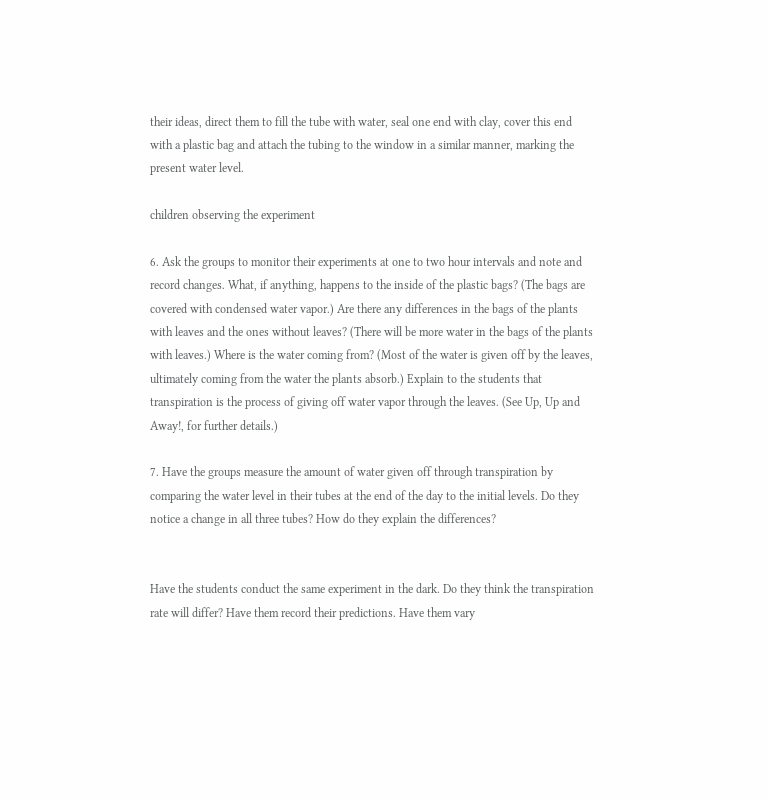their ideas, direct them to fill the tube with water, seal one end with clay, cover this end with a plastic bag and attach the tubing to the window in a similar manner, marking the present water level.

children observing the experiment

6. Ask the groups to monitor their experiments at one to two hour intervals and note and record changes. What, if anything, happens to the inside of the plastic bags? (The bags are covered with condensed water vapor.) Are there any differences in the bags of the plants with leaves and the ones without leaves? (There will be more water in the bags of the plants with leaves.) Where is the water coming from? (Most of the water is given off by the leaves, ultimately coming from the water the plants absorb.) Explain to the students that transpiration is the process of giving off water vapor through the leaves. (See Up, Up and Away!, for further details.)

7. Have the groups measure the amount of water given off through transpiration by comparing the water level in their tubes at the end of the day to the initial levels. Do they notice a change in all three tubes? How do they explain the differences?


Have the students conduct the same experiment in the dark. Do they think the transpiration rate will differ? Have them record their predictions. Have them vary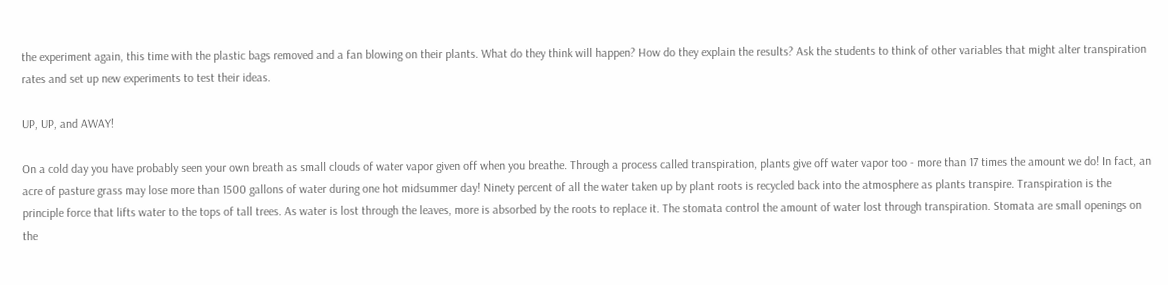the experiment again, this time with the plastic bags removed and a fan blowing on their plants. What do they think will happen? How do they explain the results? Ask the students to think of other variables that might alter transpiration rates and set up new experiments to test their ideas.

UP, UP, and AWAY!

On a cold day you have probably seen your own breath as small clouds of water vapor given off when you breathe. Through a process called transpiration, plants give off water vapor too - more than 17 times the amount we do! In fact, an acre of pasture grass may lose more than 1500 gallons of water during one hot midsummer day! Ninety percent of all the water taken up by plant roots is recycled back into the atmosphere as plants transpire. Transpiration is the principle force that lifts water to the tops of tall trees. As water is lost through the leaves, more is absorbed by the roots to replace it. The stomata control the amount of water lost through transpiration. Stomata are small openings on the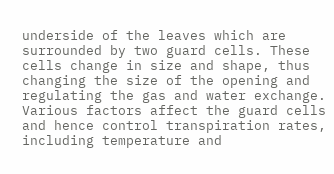underside of the leaves which are surrounded by two guard cells. These cells change in size and shape, thus changing the size of the opening and regulating the gas and water exchange. Various factors affect the guard cells and hence control transpiration rates, including temperature and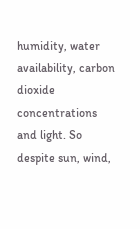humidity, water availability, carbon dioxide concentrations and light. So despite sun, wind,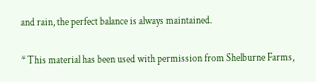and rain, the perfect balance is always maintained.

* This material has been used with permission from Shelburne Farms,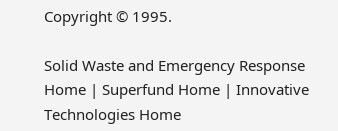Copyright © 1995.

Solid Waste and Emergency Response Home | Superfund Home | Innovative Technologies Home